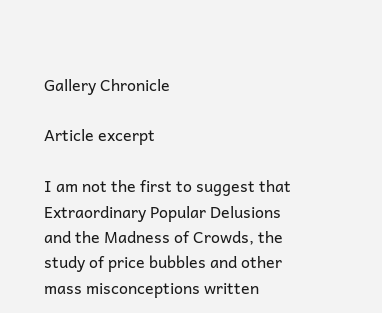Gallery Chronicle

Article excerpt

I am not the first to suggest that Extraordinary Popular Delusions and the Madness of Crowds, the study of price bubbles and other mass misconceptions written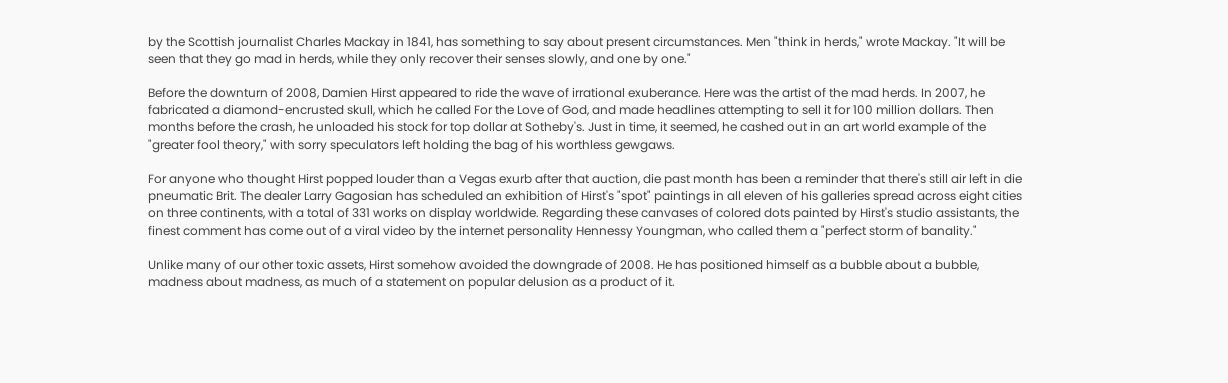by the Scottish journalist Charles Mackay in 1841, has something to say about present circumstances. Men "think in herds," wrote Mackay. "It will be seen that they go mad in herds, while they only recover their senses slowly, and one by one."

Before the downturn of 2008, Damien Hirst appeared to ride the wave of irrational exuberance. Here was the artist of the mad herds. In 2007, he fabricated a diamond-encrusted skull, which he called For the Love of God, and made headlines attempting to sell it for 100 million dollars. Then months before the crash, he unloaded his stock for top dollar at Sotheby's. Just in time, it seemed, he cashed out in an art world example of the "greater fool theory," with sorry speculators left holding the bag of his worthless gewgaws.

For anyone who thought Hirst popped louder than a Vegas exurb after that auction, die past month has been a reminder that there's still air left in die pneumatic Brit. The dealer Larry Gagosian has scheduled an exhibition of Hirst's "spot" paintings in all eleven of his galleries spread across eight cities on three continents, with a total of 331 works on display worldwide. Regarding these canvases of colored dots painted by Hirst's studio assistants, the finest comment has come out of a viral video by the internet personality Hennessy Youngman, who called them a "perfect storm of banality."

Unlike many of our other toxic assets, Hirst somehow avoided the downgrade of 2008. He has positioned himself as a bubble about a bubble, madness about madness, as much of a statement on popular delusion as a product of it.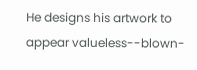He designs his artwork to appear valueless--blown-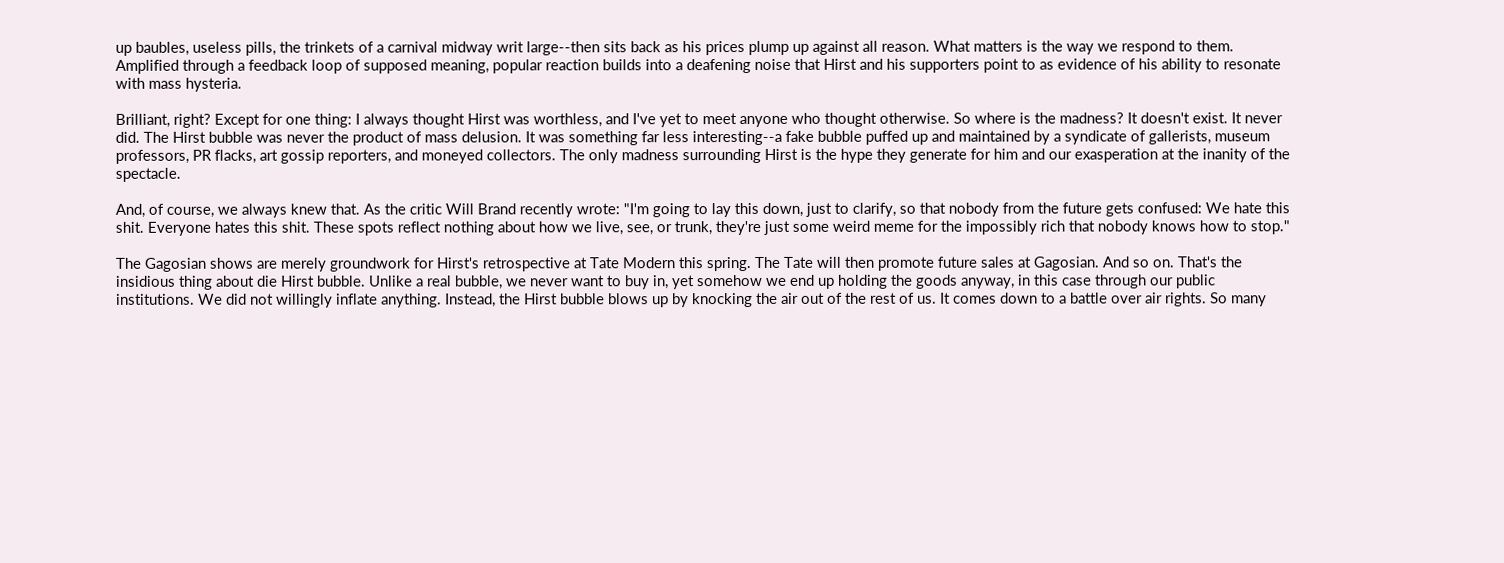up baubles, useless pills, the trinkets of a carnival midway writ large--then sits back as his prices plump up against all reason. What matters is the way we respond to them. Amplified through a feedback loop of supposed meaning, popular reaction builds into a deafening noise that Hirst and his supporters point to as evidence of his ability to resonate with mass hysteria.

Brilliant, right? Except for one thing: I always thought Hirst was worthless, and I've yet to meet anyone who thought otherwise. So where is the madness? It doesn't exist. It never did. The Hirst bubble was never the product of mass delusion. It was something far less interesting--a fake bubble puffed up and maintained by a syndicate of gallerists, museum professors, PR flacks, art gossip reporters, and moneyed collectors. The only madness surrounding Hirst is the hype they generate for him and our exasperation at the inanity of the spectacle.

And, of course, we always knew that. As the critic Will Brand recently wrote: "I'm going to lay this down, just to clarify, so that nobody from the future gets confused: We hate this shit. Everyone hates this shit. These spots reflect nothing about how we live, see, or trunk, they're just some weird meme for the impossibly rich that nobody knows how to stop."

The Gagosian shows are merely groundwork for Hirst's retrospective at Tate Modern this spring. The Tate will then promote future sales at Gagosian. And so on. That's the insidious thing about die Hirst bubble. Unlike a real bubble, we never want to buy in, yet somehow we end up holding the goods anyway, in this case through our public institutions. We did not willingly inflate anything. Instead, the Hirst bubble blows up by knocking the air out of the rest of us. It comes down to a battle over air rights. So many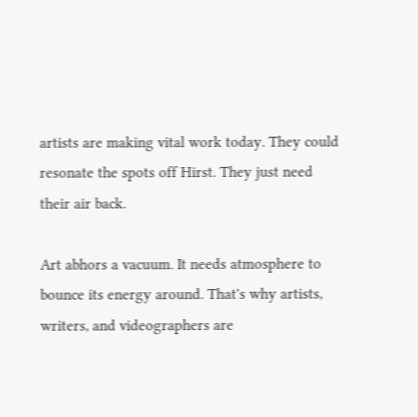artists are making vital work today. They could resonate the spots off Hirst. They just need their air back.

Art abhors a vacuum. It needs atmosphere to bounce its energy around. That's why artists, writers, and videographers are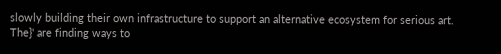slowly building their own infrastructure to support an alternative ecosystem for serious art. The}' are finding ways to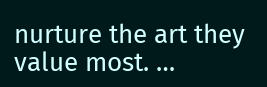nurture the art they value most. …